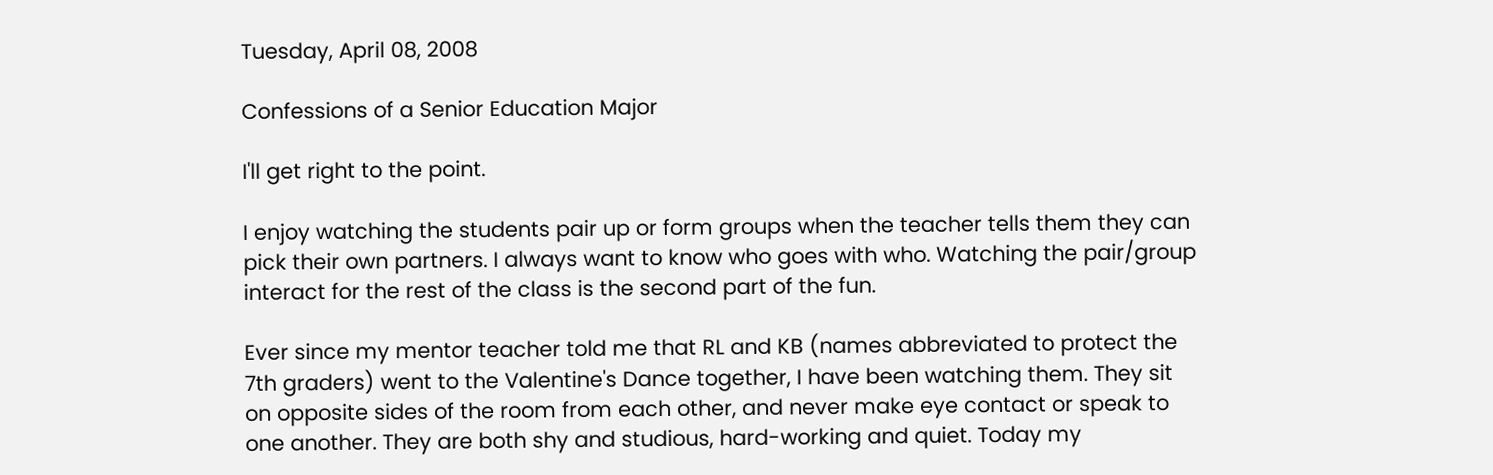Tuesday, April 08, 2008

Confessions of a Senior Education Major

I'll get right to the point.

I enjoy watching the students pair up or form groups when the teacher tells them they can pick their own partners. I always want to know who goes with who. Watching the pair/group interact for the rest of the class is the second part of the fun.

Ever since my mentor teacher told me that RL and KB (names abbreviated to protect the 7th graders) went to the Valentine's Dance together, I have been watching them. They sit on opposite sides of the room from each other, and never make eye contact or speak to one another. They are both shy and studious, hard-working and quiet. Today my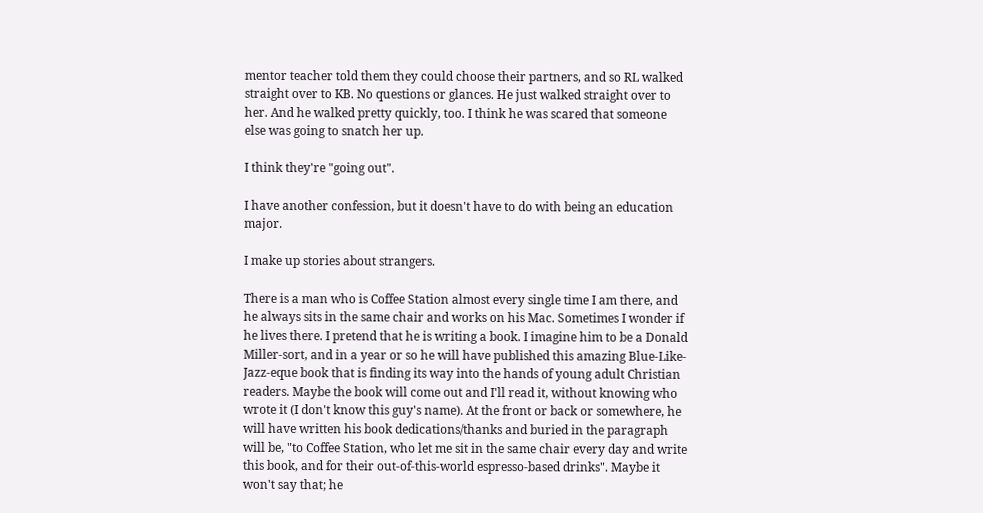mentor teacher told them they could choose their partners, and so RL walked straight over to KB. No questions or glances. He just walked straight over to her. And he walked pretty quickly, too. I think he was scared that someone else was going to snatch her up.

I think they're "going out".

I have another confession, but it doesn't have to do with being an education major.

I make up stories about strangers.

There is a man who is Coffee Station almost every single time I am there, and he always sits in the same chair and works on his Mac. Sometimes I wonder if he lives there. I pretend that he is writing a book. I imagine him to be a Donald Miller-sort, and in a year or so he will have published this amazing Blue-Like-Jazz-eque book that is finding its way into the hands of young adult Christian readers. Maybe the book will come out and I'll read it, without knowing who wrote it (I don't know this guy's name). At the front or back or somewhere, he will have written his book dedications/thanks and buried in the paragraph will be, "to Coffee Station, who let me sit in the same chair every day and write this book, and for their out-of-this-world espresso-based drinks". Maybe it won't say that; he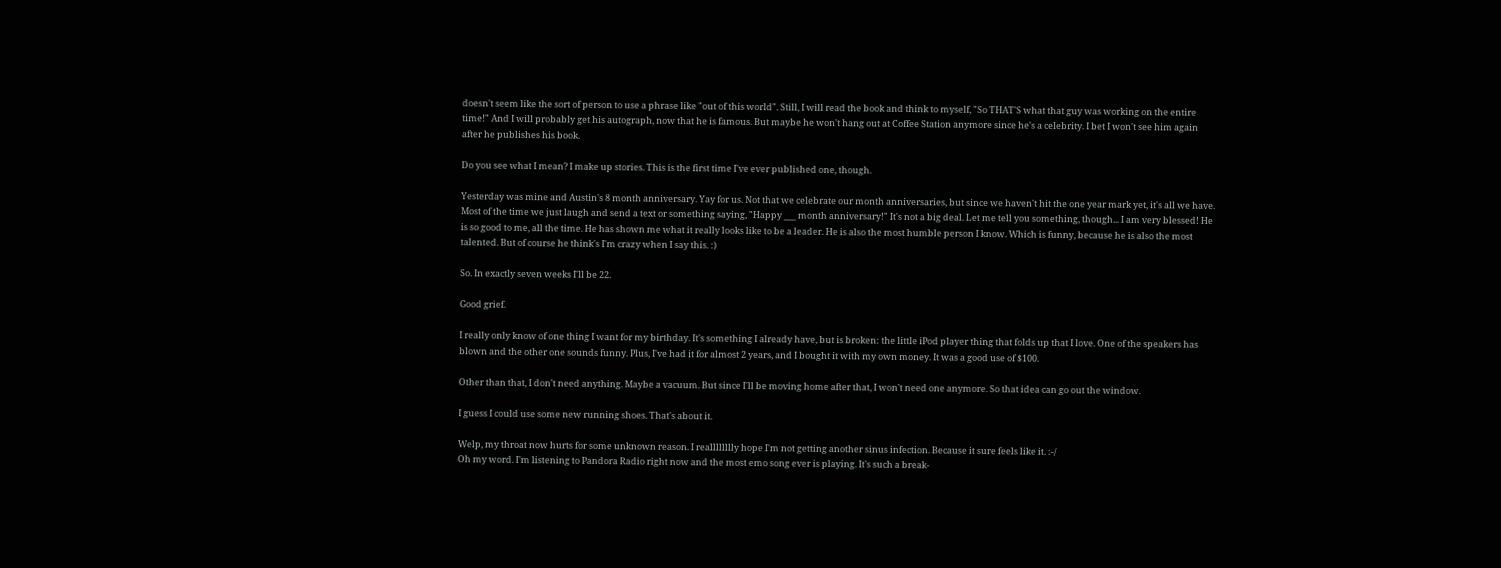doesn't seem like the sort of person to use a phrase like "out of this world". Still, I will read the book and think to myself, "So THAT'S what that guy was working on the entire time!" And I will probably get his autograph, now that he is famous. But maybe he won't hang out at Coffee Station anymore since he's a celebrity. I bet I won't see him again after he publishes his book.

Do you see what I mean? I make up stories. This is the first time I've ever published one, though.

Yesterday was mine and Austin's 8 month anniversary. Yay for us. Not that we celebrate our month anniversaries, but since we haven't hit the one year mark yet, it's all we have. Most of the time we just laugh and send a text or something saying, "Happy ___ month anniversary!" It's not a big deal. Let me tell you something, though... I am very blessed! He is so good to me, all the time. He has shown me what it really looks like to be a leader. He is also the most humble person I know. Which is funny, because he is also the most talented. But of course he think's I'm crazy when I say this. :)

So. In exactly seven weeks I'll be 22.

Good grief.

I really only know of one thing I want for my birthday. It's something I already have, but is broken: the little iPod player thing that folds up that I love. One of the speakers has blown and the other one sounds funny. Plus, I've had it for almost 2 years, and I bought it with my own money. It was a good use of $100.

Other than that, I don't need anything. Maybe a vacuum. But since I'll be moving home after that, I won't need one anymore. So that idea can go out the window.

I guess I could use some new running shoes. That's about it.

Welp, my throat now hurts for some unknown reason. I realllllllly hope I'm not getting another sinus infection. Because it sure feels like it. :-/
Oh my word. I'm listening to Pandora Radio right now and the most emo song ever is playing. It's such a break-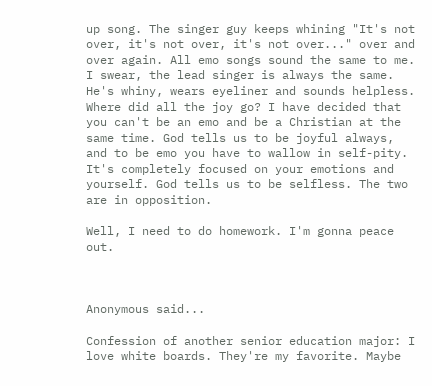up song. The singer guy keeps whining "It's not over, it's not over, it's not over..." over and over again. All emo songs sound the same to me. I swear, the lead singer is always the same. He's whiny, wears eyeliner and sounds helpless. Where did all the joy go? I have decided that you can't be an emo and be a Christian at the same time. God tells us to be joyful always, and to be emo you have to wallow in self-pity. It's completely focused on your emotions and yourself. God tells us to be selfless. The two are in opposition.

Well, I need to do homework. I'm gonna peace out.



Anonymous said...

Confession of another senior education major: I love white boards. They're my favorite. Maybe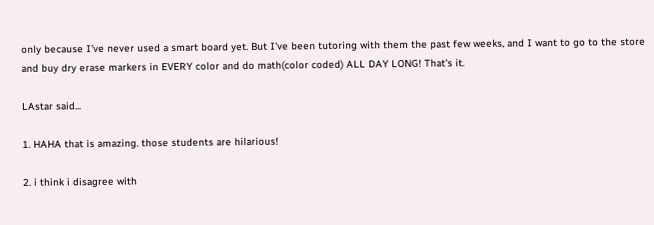only because I've never used a smart board yet. But I've been tutoring with them the past few weeks, and I want to go to the store and buy dry erase markers in EVERY color and do math(color coded) ALL DAY LONG! That's it.

LAstar said...

1. HAHA that is amazing. those students are hilarious!

2. i think i disagree with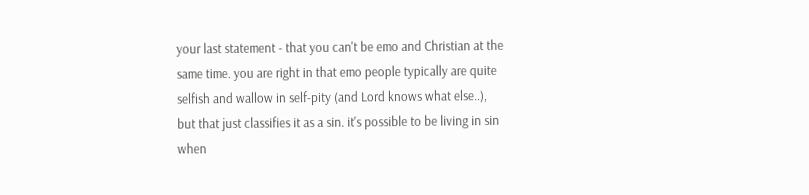your last statement - that you can't be emo and Christian at the same time. you are right in that emo people typically are quite selfish and wallow in self-pity (and Lord knows what else..), but that just classifies it as a sin. it's possible to be living in sin when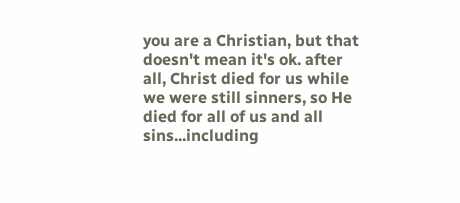you are a Christian, but that doesn't mean it's ok. after all, Christ died for us while we were still sinners, so He died for all of us and all sins...including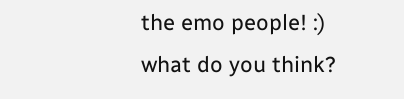the emo people! :) what do you think?